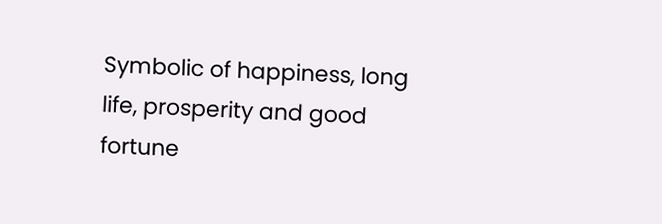Symbolic of happiness, long life, prosperity and good fortune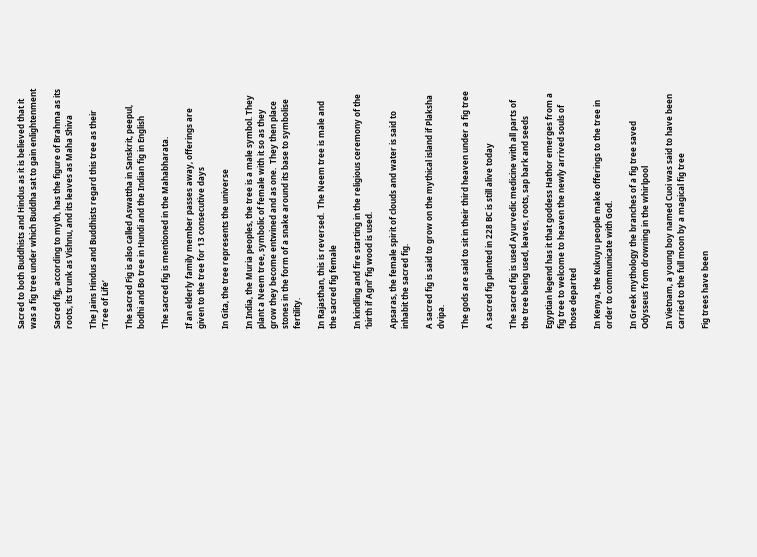Sacred to both Buddhists and Hindus as it is believed that it was a fig tree under which Buddha sat to gain enlightenment

Sacred fig, according to myth, has the figure of Brahma as its roots, its trunk as Vishnu, and its leaves as Maha Shiva

The Jains Hindus and Buddhists regard this tree as their ‘Tree of Life’

The sacred Fig is also called Aswattha in Sanskrit, peepul, bodhi and Bo tree in Hundi and the Indian fig in English

The sacred fig is mentioned in the Mahabharata.

If an elderly family member passes away, offerings are given to the tree for 13 consecutive days

In Gita, the tree represents the universe

In India, the Muria peoples, the tree is a male symbol. They plant a Neem tree, symbolic of female with it so as they grow they become entwined and as one.  They then place stones in the form of a snake around its base to symbolise fertility.

In Rajasthan, this is reversed.  The Neem tree is male and the sacred fig female

In kindling and fire starting in the religious ceremony of the ‘birth if Agni’ fig wood is used.

Apsaras, the female spirit of clouds and water is said to inhabit the sacred fig.

A sacred fig is said to grow on the mythical island if Plaksha dvipa.

The gods are said to sit in their third heaven under a fig tree

A sacred fig planted in 228 BC is still alive today

The sacred fig is used Ayurvedic medicine with all parts of the tree being used, leaves, roots, sap bark and seeds

Egyptian legend has it that goddess Hathor emerges from a fig tree to welcome to heaven the newly arrived souls of those departed

In Kenya, the Kukuyu people make offerings to the tree in order to communicate with God.

In Greek mythology the branches of a fig tree saved Odysseus from drowning in the whirlpool

In Vietnam, a young boy named Cuoi was said to have been carried to the full moon by a magical fig tree

Fig trees have been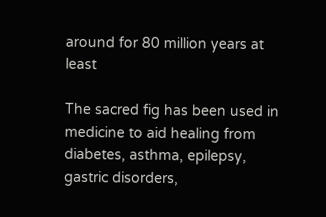around for 80 million years at least

The sacred fig has been used in medicine to aid healing from diabetes, asthma, epilepsy, gastric disorders,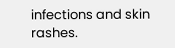infections and skin rashes.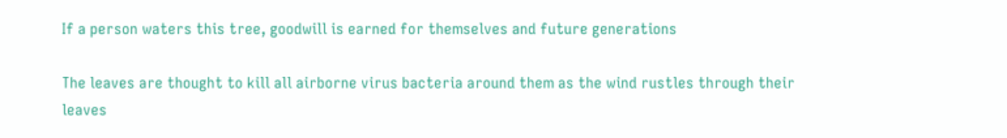If a person waters this tree, goodwill is earned for themselves and future generations

The leaves are thought to kill all airborne virus bacteria around them as the wind rustles through their leaves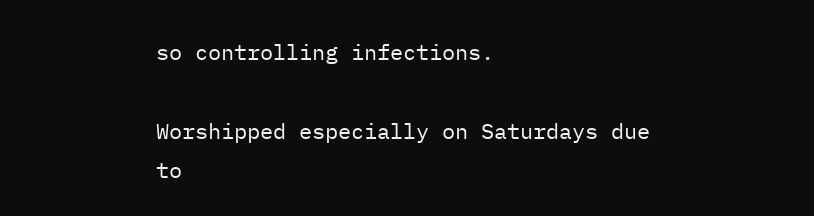so controlling infections.

Worshipped especially on Saturdays due to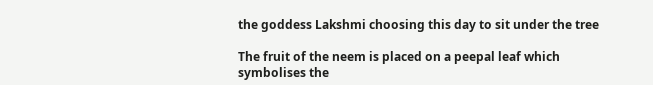the goddess Lakshmi choosing this day to sit under the tree

The fruit of the neem is placed on a peepal leaf which symbolises the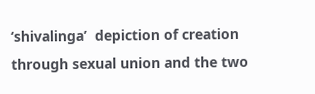‘shivalinga’  depiction of creation through sexual union and the two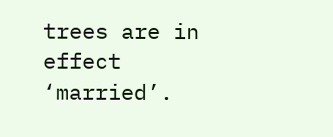trees are in effect ‘married’.